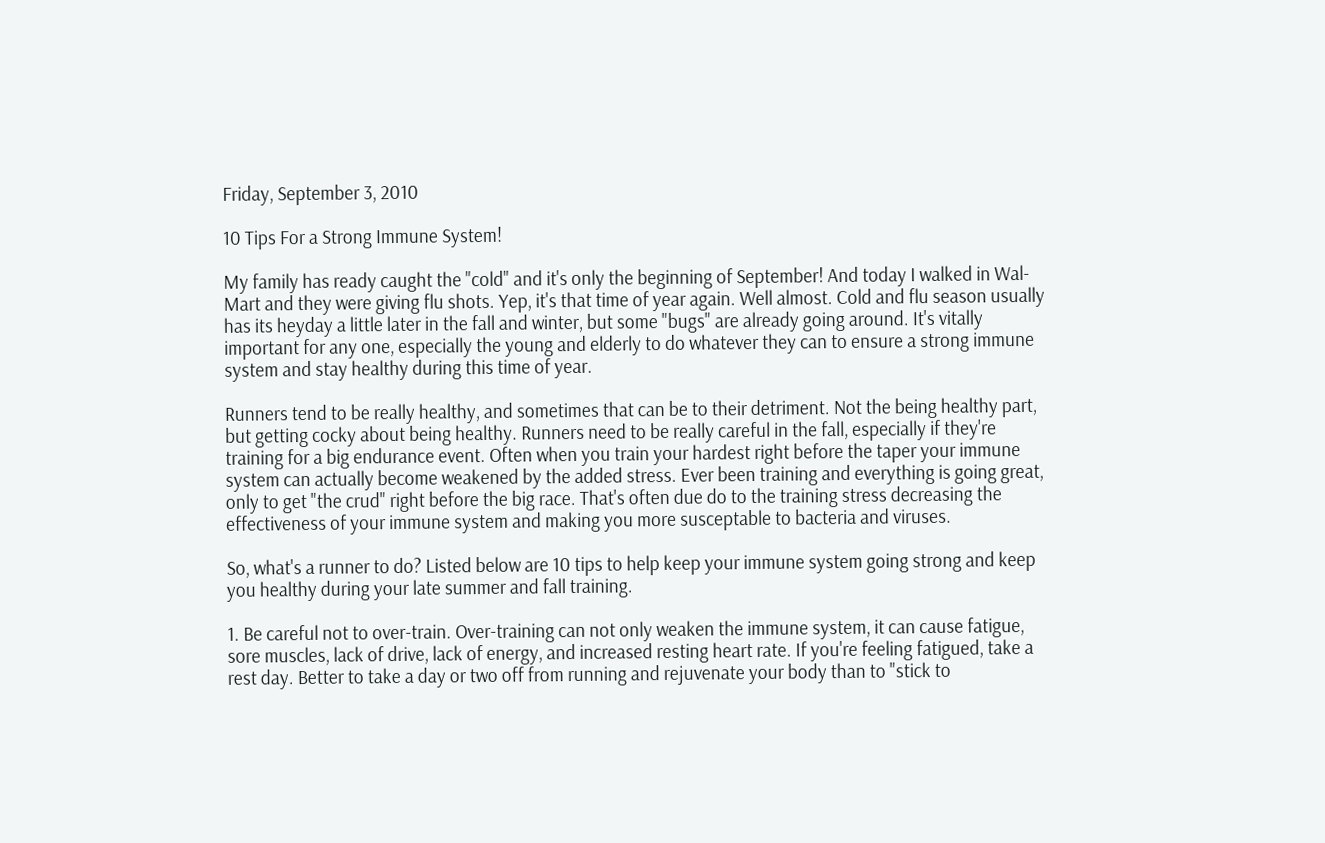Friday, September 3, 2010

10 Tips For a Strong Immune System!

My family has ready caught the "cold" and it's only the beginning of September! And today I walked in Wal-Mart and they were giving flu shots. Yep, it's that time of year again. Well almost. Cold and flu season usually has its heyday a little later in the fall and winter, but some "bugs" are already going around. It's vitally important for any one, especially the young and elderly to do whatever they can to ensure a strong immune system and stay healthy during this time of year.

Runners tend to be really healthy, and sometimes that can be to their detriment. Not the being healthy part, but getting cocky about being healthy. Runners need to be really careful in the fall, especially if they're training for a big endurance event. Often when you train your hardest right before the taper your immune system can actually become weakened by the added stress. Ever been training and everything is going great, only to get "the crud" right before the big race. That's often due do to the training stress decreasing the effectiveness of your immune system and making you more susceptable to bacteria and viruses.

So, what's a runner to do? Listed below are 10 tips to help keep your immune system going strong and keep you healthy during your late summer and fall training.

1. Be careful not to over-train. Over-training can not only weaken the immune system, it can cause fatigue, sore muscles, lack of drive, lack of energy, and increased resting heart rate. If you're feeling fatigued, take a rest day. Better to take a day or two off from running and rejuvenate your body than to "stick to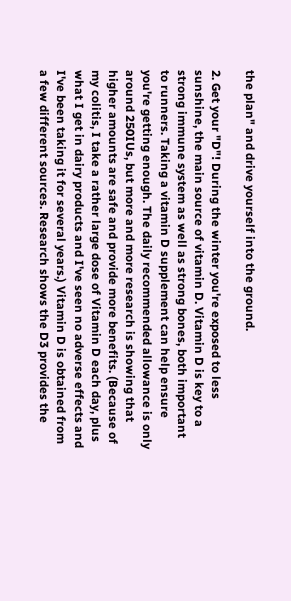the plan" and drive yourself into the ground.

2. Get your "D"! During the winter you're exposed to less sunshine, the main source of vitamin D. Vitamin D is key to a strong immune system as well as strong bones, both important to runners. Taking a vitamin D supplement can help ensure you're getting enough. The daily recommended allowance is only around 250IUs, but more and more research is showing that higher amounts are safe and provide more benefits. (Because of my colitis, I take a rather large dose of Vitamin D each day, plus what I get in dairy products and I've seen no adverse effects and I've been taking it for several years.) Vitamin D is obtained from a few different sources. Research shows the D3 provides the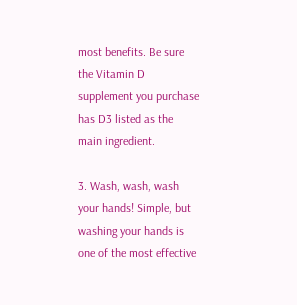most benefits. Be sure the Vitamin D supplement you purchase has D3 listed as the main ingredient.

3. Wash, wash, wash your hands! Simple, but washing your hands is one of the most effective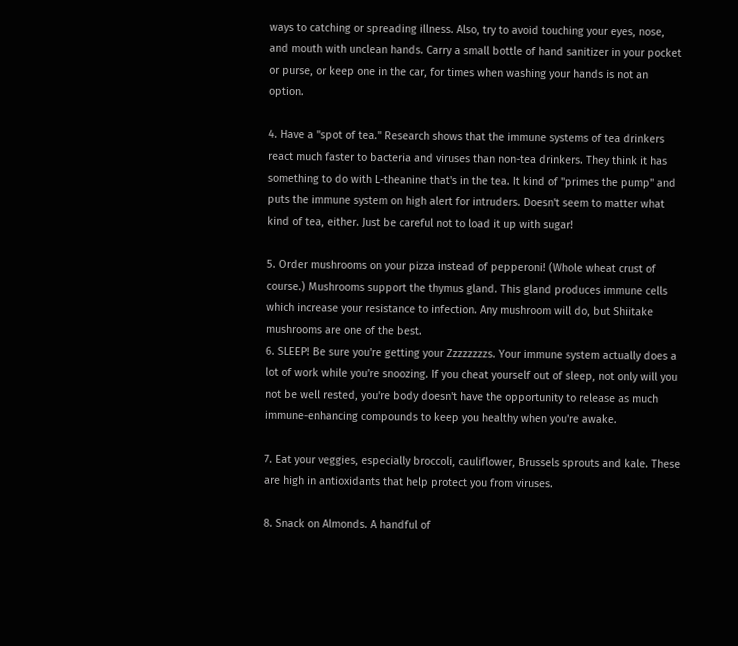ways to catching or spreading illness. Also, try to avoid touching your eyes, nose, and mouth with unclean hands. Carry a small bottle of hand sanitizer in your pocket or purse, or keep one in the car, for times when washing your hands is not an option.

4. Have a "spot of tea." Research shows that the immune systems of tea drinkers react much faster to bacteria and viruses than non-tea drinkers. They think it has something to do with L-theanine that's in the tea. It kind of "primes the pump" and puts the immune system on high alert for intruders. Doesn't seem to matter what kind of tea, either. Just be careful not to load it up with sugar!

5. Order mushrooms on your pizza instead of pepperoni! (Whole wheat crust of course.) Mushrooms support the thymus gland. This gland produces immune cells which increase your resistance to infection. Any mushroom will do, but Shiitake mushrooms are one of the best.
6. SLEEP! Be sure you're getting your Zzzzzzzzs. Your immune system actually does a lot of work while you're snoozing. If you cheat yourself out of sleep, not only will you not be well rested, you're body doesn't have the opportunity to release as much immune-enhancing compounds to keep you healthy when you're awake.

7. Eat your veggies, especially broccoli, cauliflower, Brussels sprouts and kale. These are high in antioxidants that help protect you from viruses.

8. Snack on Almonds. A handful of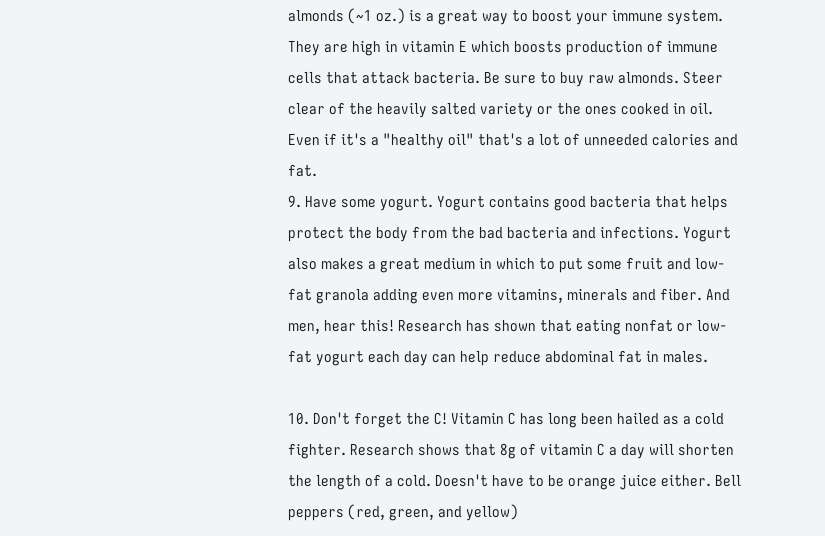almonds (~1 oz.) is a great way to boost your immune system. They are high in vitamin E which boosts production of immune cells that attack bacteria. Be sure to buy raw almonds. Steer clear of the heavily salted variety or the ones cooked in oil. Even if it's a "healthy oil" that's a lot of unneeded calories and fat.
9. Have some yogurt. Yogurt contains good bacteria that helps protect the body from the bad bacteria and infections. Yogurt also makes a great medium in which to put some fruit and low-fat granola adding even more vitamins, minerals and fiber. And men, hear this! Research has shown that eating nonfat or low-fat yogurt each day can help reduce abdominal fat in males.

10. Don't forget the C! Vitamin C has long been hailed as a cold fighter. Research shows that 8g of vitamin C a day will shorten the length of a cold. Doesn't have to be orange juice either. Bell peppers (red, green, and yellow)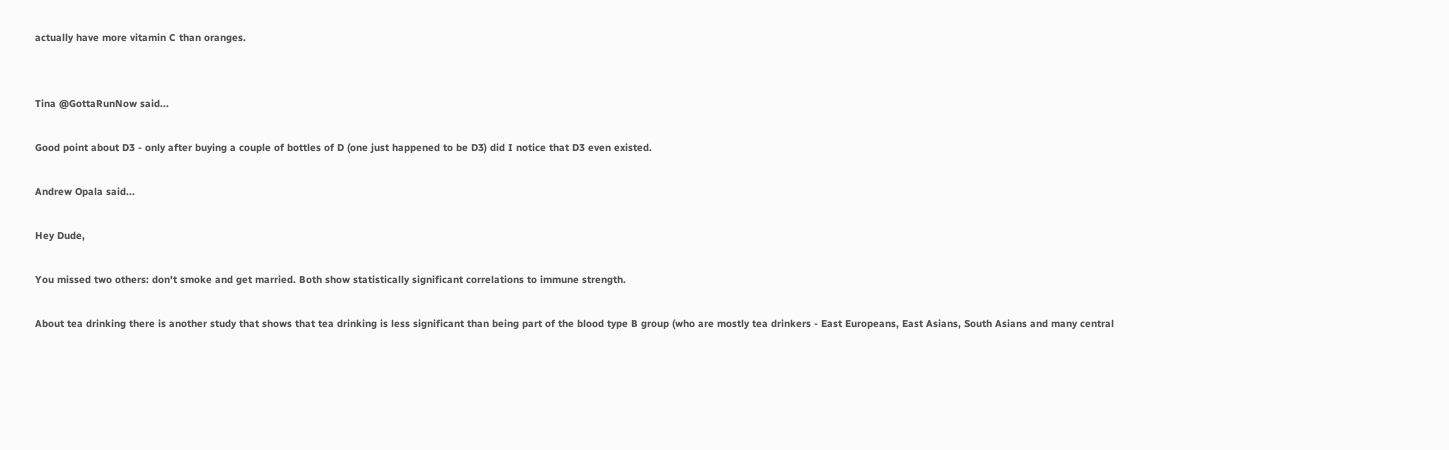actually have more vitamin C than oranges.


Tina @GottaRunNow said...

Good point about D3 - only after buying a couple of bottles of D (one just happened to be D3) did I notice that D3 even existed.

Andrew Opala said...

Hey Dude,

You missed two others: don't smoke and get married. Both show statistically significant correlations to immune strength.

About tea drinking there is another study that shows that tea drinking is less significant than being part of the blood type B group (who are mostly tea drinkers - East Europeans, East Asians, South Asians and many central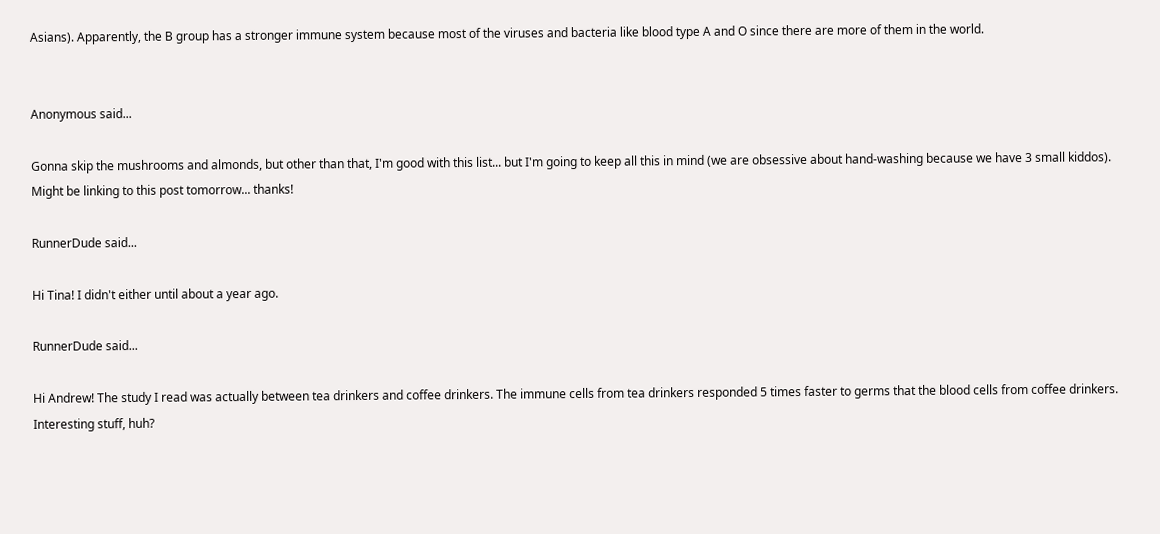Asians). Apparently, the B group has a stronger immune system because most of the viruses and bacteria like blood type A and O since there are more of them in the world.


Anonymous said...

Gonna skip the mushrooms and almonds, but other than that, I'm good with this list... but I'm going to keep all this in mind (we are obsessive about hand-washing because we have 3 small kiddos). Might be linking to this post tomorrow... thanks!

RunnerDude said...

Hi Tina! I didn't either until about a year ago.

RunnerDude said...

Hi Andrew! The study I read was actually between tea drinkers and coffee drinkers. The immune cells from tea drinkers responded 5 times faster to germs that the blood cells from coffee drinkers. Interesting stuff, huh?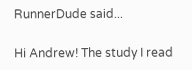RunnerDude said...

Hi Andrew! The study I read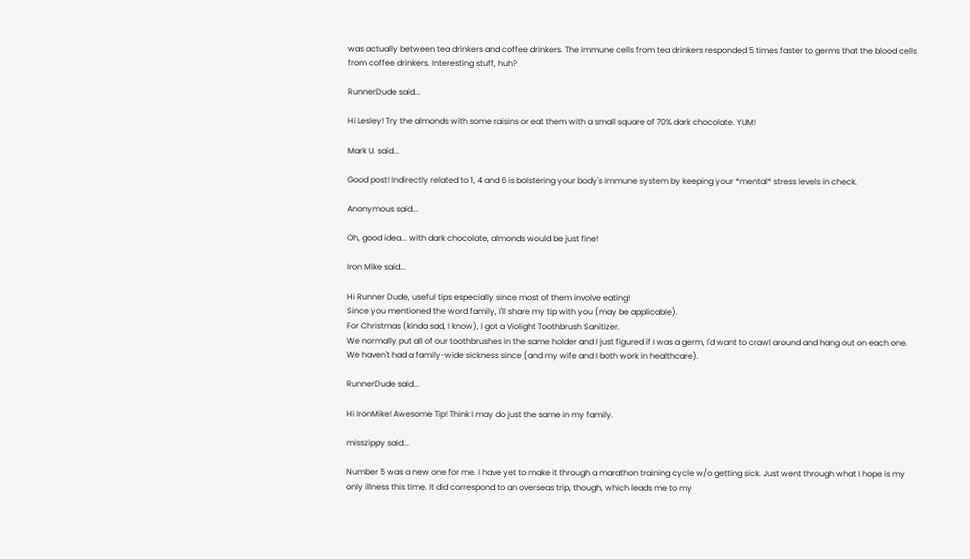was actually between tea drinkers and coffee drinkers. The immune cells from tea drinkers responded 5 times faster to germs that the blood cells from coffee drinkers. Interesting stuff, huh?

RunnerDude said...

Hi Lesley! Try the almonds with some raisins or eat them with a small square of 70% dark chocolate. YUM!

Mark U. said...

Good post! Indirectly related to 1, 4 and 6 is bolstering your body's immune system by keeping your *mental* stress levels in check.

Anonymous said...

Oh, good idea... with dark chocolate, almonds would be just fine!

Iron Mike said...

Hi Runner Dude, useful tips especially since most of them involve eating!
Since you mentioned the word family, I'll share my tip with you (may be applicable).
For Christmas (kinda sad, I know), I got a Violight Toothbrush Sanitizer.
We normally put all of our toothbrushes in the same holder and I just figured if I was a germ, I'd want to crawl around and hang out on each one. We haven't had a family-wide sickness since (and my wife and I both work in healthcare).

RunnerDude said...

Hi IronMike! Awesome Tip! Think I may do just the same in my family.

misszippy said...

Number 5 was a new one for me. I have yet to make it through a marathon training cycle w/o getting sick. Just went through what I hope is my only illness this time. It did correspond to an overseas trip, though, which leads me to my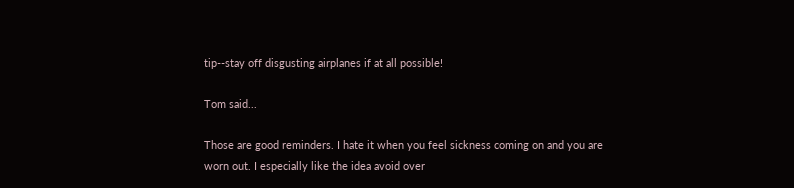tip--stay off disgusting airplanes if at all possible!

Tom said...

Those are good reminders. I hate it when you feel sickness coming on and you are worn out. I especially like the idea avoid over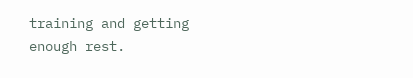training and getting enough rest.